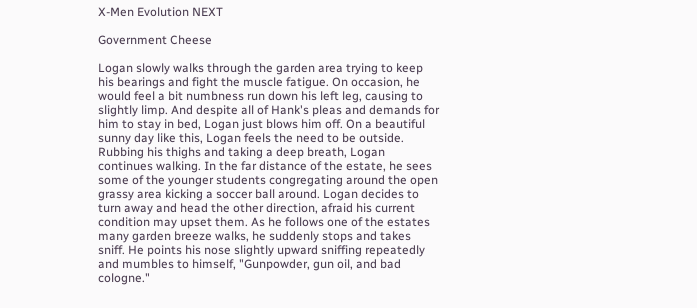X-Men Evolution NEXT

Government Cheese

Logan slowly walks through the garden area trying to keep his bearings and fight the muscle fatigue. On occasion, he would feel a bit numbness run down his left leg, causing to slightly limp. And despite all of Hank's pleas and demands for him to stay in bed, Logan just blows him off. On a beautiful sunny day like this, Logan feels the need to be outside. Rubbing his thighs and taking a deep breath, Logan continues walking. In the far distance of the estate, he sees some of the younger students congregating around the open grassy area kicking a soccer ball around. Logan decides to turn away and head the other direction, afraid his current condition may upset them. As he follows one of the estates many garden breeze walks, he suddenly stops and takes sniff. He points his nose slightly upward sniffing repeatedly and mumbles to himself, "Gunpowder, gun oil, and bad cologne."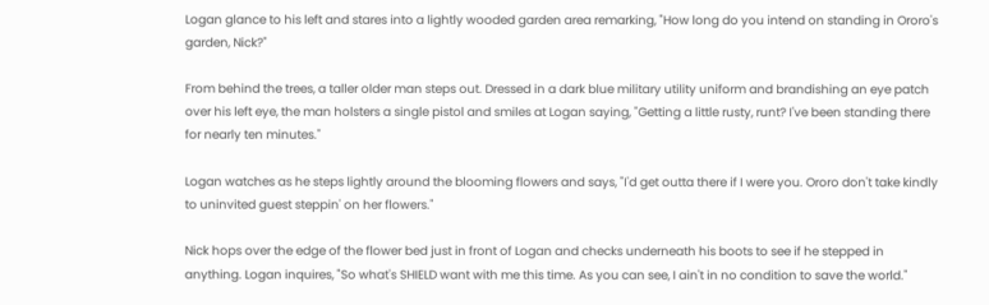Logan glance to his left and stares into a lightly wooded garden area remarking, "How long do you intend on standing in Ororo's garden, Nick?"

From behind the trees, a taller older man steps out. Dressed in a dark blue military utility uniform and brandishing an eye patch over his left eye, the man holsters a single pistol and smiles at Logan saying, "Getting a little rusty, runt? I've been standing there for nearly ten minutes."

Logan watches as he steps lightly around the blooming flowers and says, "I'd get outta there if I were you. Ororo don't take kindly to uninvited guest steppin' on her flowers."

Nick hops over the edge of the flower bed just in front of Logan and checks underneath his boots to see if he stepped in anything. Logan inquires, "So what's SHIELD want with me this time. As you can see, I ain't in no condition to save the world."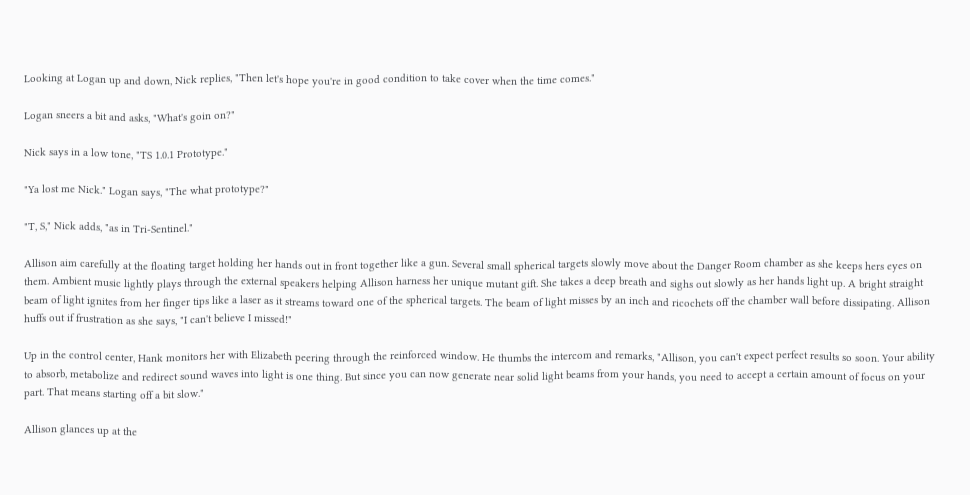Looking at Logan up and down, Nick replies, "Then let's hope you're in good condition to take cover when the time comes."

Logan sneers a bit and asks, "What's goin on?"

Nick says in a low tone, "TS 1.0.1 Prototype."

"Ya lost me Nick." Logan says, "The what prototype?"

"T, S," Nick adds, "as in Tri-Sentinel."

Allison aim carefully at the floating target holding her hands out in front together like a gun. Several small spherical targets slowly move about the Danger Room chamber as she keeps hers eyes on them. Ambient music lightly plays through the external speakers helping Allison harness her unique mutant gift. She takes a deep breath and sighs out slowly as her hands light up. A bright straight beam of light ignites from her finger tips like a laser as it streams toward one of the spherical targets. The beam of light misses by an inch and ricochets off the chamber wall before dissipating. Allison huffs out if frustration as she says, "I can't believe I missed!"

Up in the control center, Hank monitors her with Elizabeth peering through the reinforced window. He thumbs the intercom and remarks, "Allison, you can't expect perfect results so soon. Your ability to absorb, metabolize and redirect sound waves into light is one thing. But since you can now generate near solid light beams from your hands, you need to accept a certain amount of focus on your part. That means starting off a bit slow."

Allison glances up at the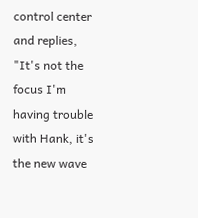control center and replies, "It's not the focus I'm having trouble with Hank, it's the new wave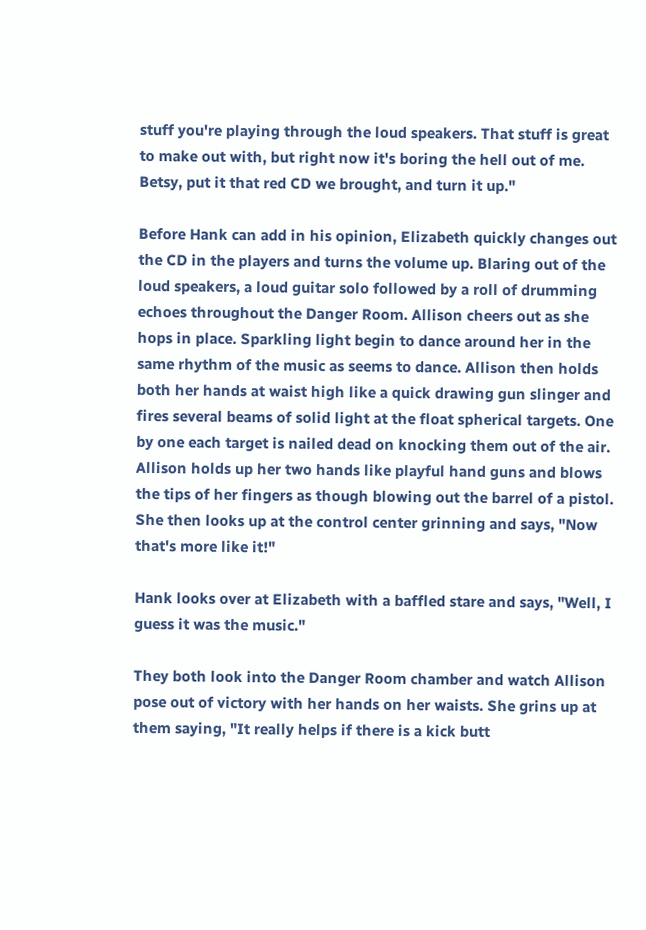stuff you're playing through the loud speakers. That stuff is great to make out with, but right now it's boring the hell out of me. Betsy, put it that red CD we brought, and turn it up."

Before Hank can add in his opinion, Elizabeth quickly changes out the CD in the players and turns the volume up. Blaring out of the loud speakers, a loud guitar solo followed by a roll of drumming echoes throughout the Danger Room. Allison cheers out as she hops in place. Sparkling light begin to dance around her in the same rhythm of the music as seems to dance. Allison then holds both her hands at waist high like a quick drawing gun slinger and fires several beams of solid light at the float spherical targets. One by one each target is nailed dead on knocking them out of the air. Allison holds up her two hands like playful hand guns and blows the tips of her fingers as though blowing out the barrel of a pistol. She then looks up at the control center grinning and says, "Now that's more like it!"

Hank looks over at Elizabeth with a baffled stare and says, "Well, I guess it was the music."

They both look into the Danger Room chamber and watch Allison pose out of victory with her hands on her waists. She grins up at them saying, "It really helps if there is a kick butt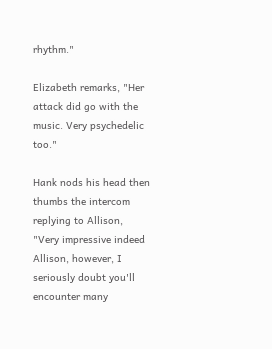rhythm."

Elizabeth remarks, "Her attack did go with the music. Very psychedelic too."

Hank nods his head then thumbs the intercom replying to Allison, "Very impressive indeed Allison, however, I seriously doubt you'll encounter many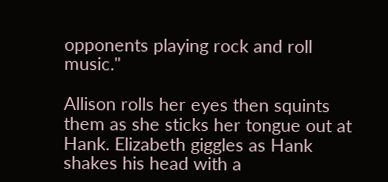opponents playing rock and roll music."

Allison rolls her eyes then squints them as she sticks her tongue out at Hank. Elizabeth giggles as Hank shakes his head with a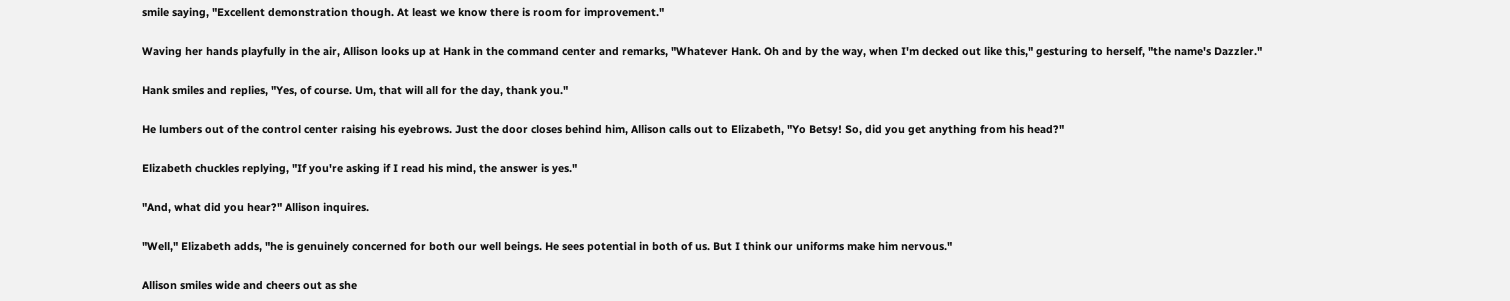smile saying, "Excellent demonstration though. At least we know there is room for improvement."

Waving her hands playfully in the air, Allison looks up at Hank in the command center and remarks, "Whatever Hank. Oh and by the way, when I'm decked out like this," gesturing to herself, "the name's Dazzler."

Hank smiles and replies, "Yes, of course. Um, that will all for the day, thank you."

He lumbers out of the control center raising his eyebrows. Just the door closes behind him, Allison calls out to Elizabeth, "Yo Betsy! So, did you get anything from his head?"

Elizabeth chuckles replying, "If you're asking if I read his mind, the answer is yes."

"And, what did you hear?" Allison inquires.

"Well," Elizabeth adds, "he is genuinely concerned for both our well beings. He sees potential in both of us. But I think our uniforms make him nervous."

Allison smiles wide and cheers out as she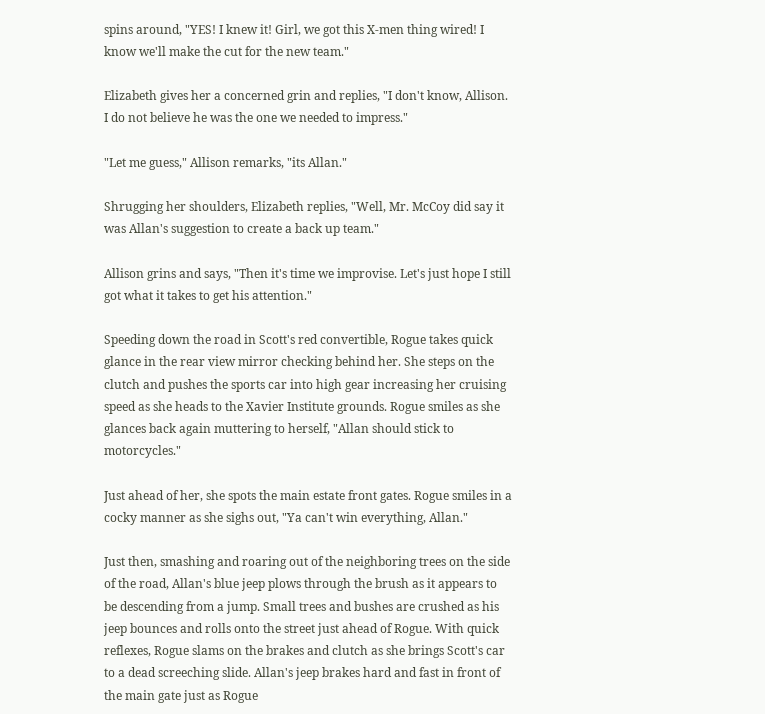spins around, "YES! I knew it! Girl, we got this X-men thing wired! I know we'll make the cut for the new team."

Elizabeth gives her a concerned grin and replies, "I don't know, Allison. I do not believe he was the one we needed to impress."

"Let me guess," Allison remarks, "its Allan."

Shrugging her shoulders, Elizabeth replies, "Well, Mr. McCoy did say it was Allan's suggestion to create a back up team."

Allison grins and says, "Then it's time we improvise. Let's just hope I still got what it takes to get his attention."

Speeding down the road in Scott's red convertible, Rogue takes quick glance in the rear view mirror checking behind her. She steps on the clutch and pushes the sports car into high gear increasing her cruising speed as she heads to the Xavier Institute grounds. Rogue smiles as she glances back again muttering to herself, "Allan should stick to motorcycles."

Just ahead of her, she spots the main estate front gates. Rogue smiles in a cocky manner as she sighs out, "Ya can't win everything, Allan."

Just then, smashing and roaring out of the neighboring trees on the side of the road, Allan's blue jeep plows through the brush as it appears to be descending from a jump. Small trees and bushes are crushed as his jeep bounces and rolls onto the street just ahead of Rogue. With quick reflexes, Rogue slams on the brakes and clutch as she brings Scott's car to a dead screeching slide. Allan's jeep brakes hard and fast in front of the main gate just as Rogue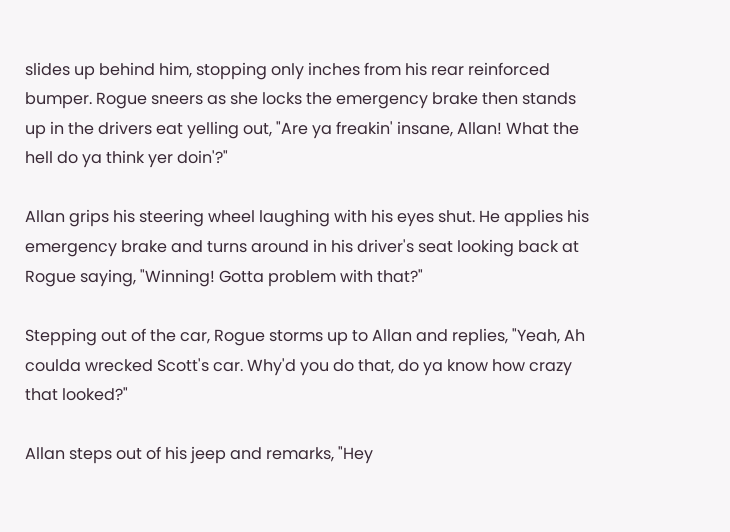slides up behind him, stopping only inches from his rear reinforced bumper. Rogue sneers as she locks the emergency brake then stands up in the drivers eat yelling out, "Are ya freakin' insane, Allan! What the hell do ya think yer doin'?"

Allan grips his steering wheel laughing with his eyes shut. He applies his emergency brake and turns around in his driver's seat looking back at Rogue saying, "Winning! Gotta problem with that?"

Stepping out of the car, Rogue storms up to Allan and replies, "Yeah, Ah coulda wrecked Scott's car. Why'd you do that, do ya know how crazy that looked?"

Allan steps out of his jeep and remarks, "Hey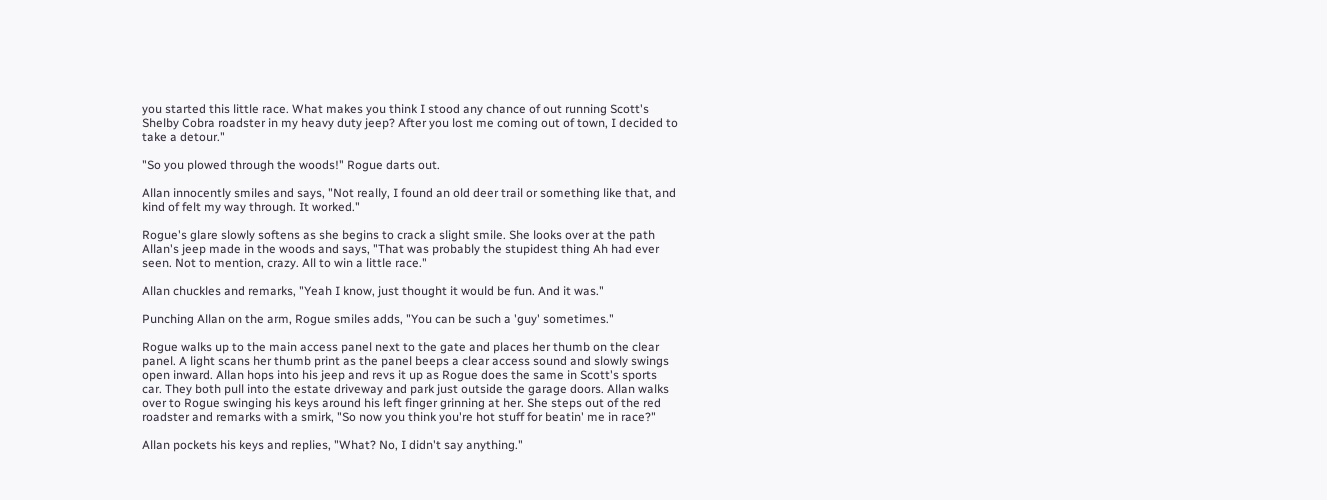you started this little race. What makes you think I stood any chance of out running Scott's Shelby Cobra roadster in my heavy duty jeep? After you lost me coming out of town, I decided to take a detour."

"So you plowed through the woods!" Rogue darts out.

Allan innocently smiles and says, "Not really, I found an old deer trail or something like that, and kind of felt my way through. It worked."

Rogue's glare slowly softens as she begins to crack a slight smile. She looks over at the path Allan's jeep made in the woods and says, "That was probably the stupidest thing Ah had ever seen. Not to mention, crazy. All to win a little race."

Allan chuckles and remarks, "Yeah I know, just thought it would be fun. And it was."

Punching Allan on the arm, Rogue smiles adds, "You can be such a 'guy' sometimes."

Rogue walks up to the main access panel next to the gate and places her thumb on the clear panel. A light scans her thumb print as the panel beeps a clear access sound and slowly swings open inward. Allan hops into his jeep and revs it up as Rogue does the same in Scott's sports car. They both pull into the estate driveway and park just outside the garage doors. Allan walks over to Rogue swinging his keys around his left finger grinning at her. She steps out of the red roadster and remarks with a smirk, "So now you think you're hot stuff for beatin' me in race?"

Allan pockets his keys and replies, "What? No, I didn't say anything."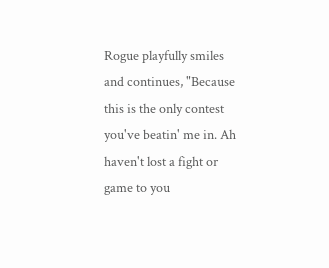Rogue playfully smiles and continues, "Because this is the only contest you've beatin' me in. Ah haven't lost a fight or game to you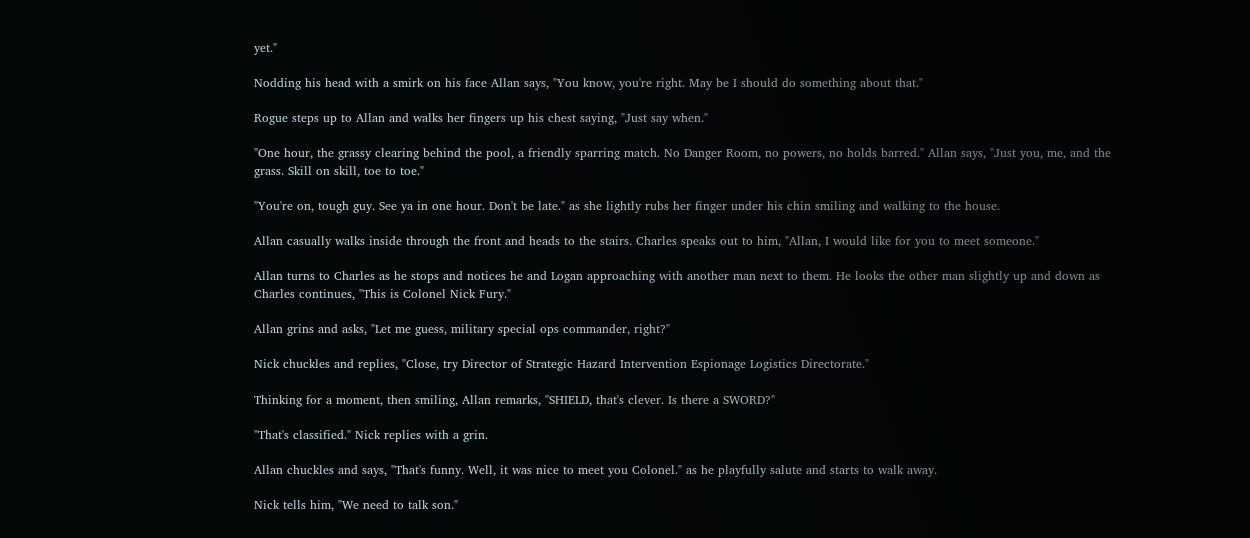yet."

Nodding his head with a smirk on his face Allan says, "You know, you're right. May be I should do something about that."

Rogue steps up to Allan and walks her fingers up his chest saying, "Just say when."

"One hour, the grassy clearing behind the pool, a friendly sparring match. No Danger Room, no powers, no holds barred." Allan says, "Just you, me, and the grass. Skill on skill, toe to toe."

"You're on, tough guy. See ya in one hour. Don't be late." as she lightly rubs her finger under his chin smiling and walking to the house.

Allan casually walks inside through the front and heads to the stairs. Charles speaks out to him, "Allan, I would like for you to meet someone."

Allan turns to Charles as he stops and notices he and Logan approaching with another man next to them. He looks the other man slightly up and down as Charles continues, "This is Colonel Nick Fury."

Allan grins and asks, "Let me guess, military special ops commander, right?"

Nick chuckles and replies, "Close, try Director of Strategic Hazard Intervention Espionage Logistics Directorate."

Thinking for a moment, then smiling, Allan remarks, "SHIELD, that's clever. Is there a SWORD?"

"That's classified." Nick replies with a grin.

Allan chuckles and says, "That's funny. Well, it was nice to meet you Colonel." as he playfully salute and starts to walk away.

Nick tells him, "We need to talk son."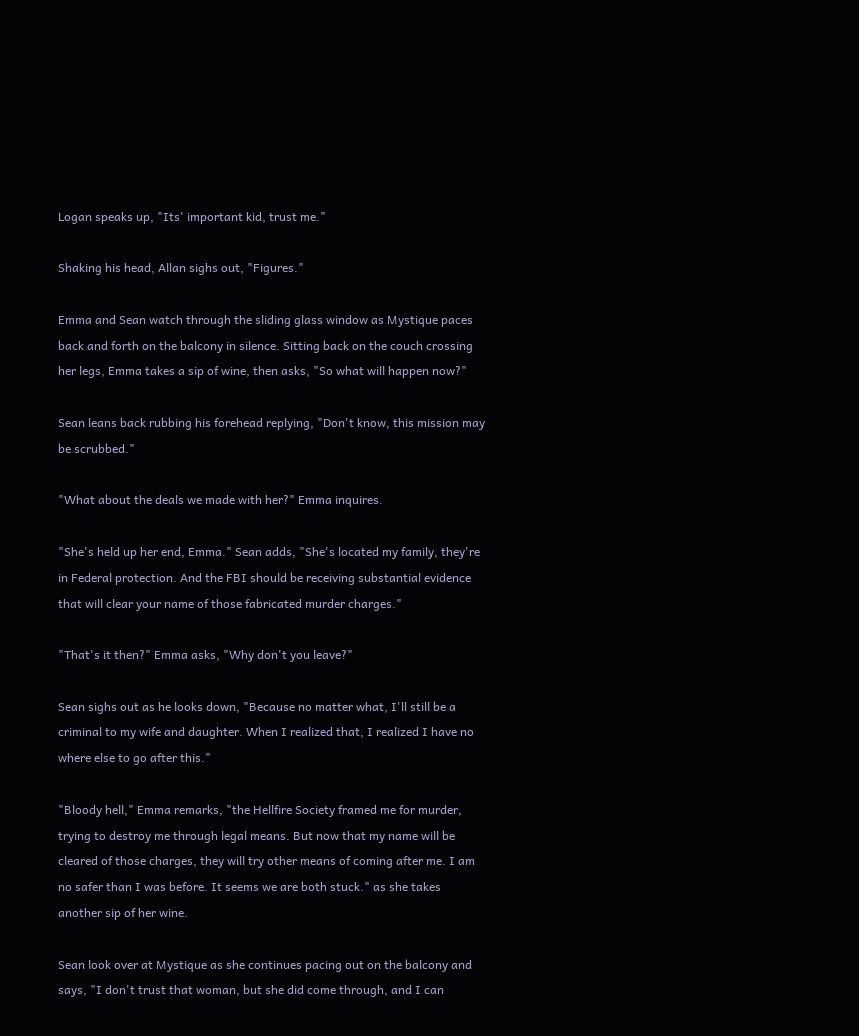Logan speaks up, "Its' important kid, trust me."

Shaking his head, Allan sighs out, "Figures."

Emma and Sean watch through the sliding glass window as Mystique paces back and forth on the balcony in silence. Sitting back on the couch crossing her legs, Emma takes a sip of wine, then asks, "So what will happen now?"

Sean leans back rubbing his forehead replying, "Don't know, this mission may be scrubbed."

"What about the deals we made with her?" Emma inquires.

"She's held up her end, Emma." Sean adds, "She's located my family, they're in Federal protection. And the FBI should be receiving substantial evidence that will clear your name of those fabricated murder charges."

"That's it then?" Emma asks, "Why don't you leave?"

Sean sighs out as he looks down, "Because no matter what, I'll still be a criminal to my wife and daughter. When I realized that, I realized I have no where else to go after this."

"Bloody hell," Emma remarks, "the Hellfire Society framed me for murder, trying to destroy me through legal means. But now that my name will be cleared of those charges, they will try other means of coming after me. I am no safer than I was before. It seems we are both stuck." as she takes another sip of her wine.

Sean look over at Mystique as she continues pacing out on the balcony and says, "I don't trust that woman, but she did come through, and I can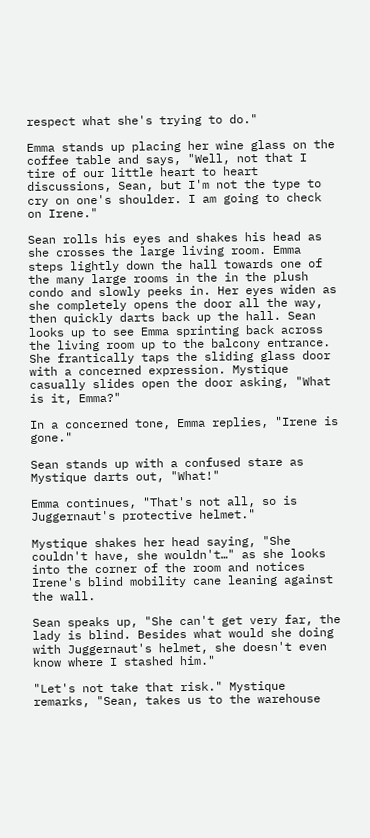respect what she's trying to do."

Emma stands up placing her wine glass on the coffee table and says, "Well, not that I tire of our little heart to heart discussions, Sean, but I'm not the type to cry on one's shoulder. I am going to check on Irene."

Sean rolls his eyes and shakes his head as she crosses the large living room. Emma steps lightly down the hall towards one of the many large rooms in the in the plush condo and slowly peeks in. Her eyes widen as she completely opens the door all the way, then quickly darts back up the hall. Sean looks up to see Emma sprinting back across the living room up to the balcony entrance. She frantically taps the sliding glass door with a concerned expression. Mystique casually slides open the door asking, "What is it, Emma?"

In a concerned tone, Emma replies, "Irene is gone."

Sean stands up with a confused stare as Mystique darts out, "What!"

Emma continues, "That's not all, so is Juggernaut's protective helmet."

Mystique shakes her head saying, "She couldn't have, she wouldn't…" as she looks into the corner of the room and notices Irene's blind mobility cane leaning against the wall.

Sean speaks up, "She can't get very far, the lady is blind. Besides what would she doing with Juggernaut's helmet, she doesn't even know where I stashed him."

"Let's not take that risk." Mystique remarks, "Sean, takes us to the warehouse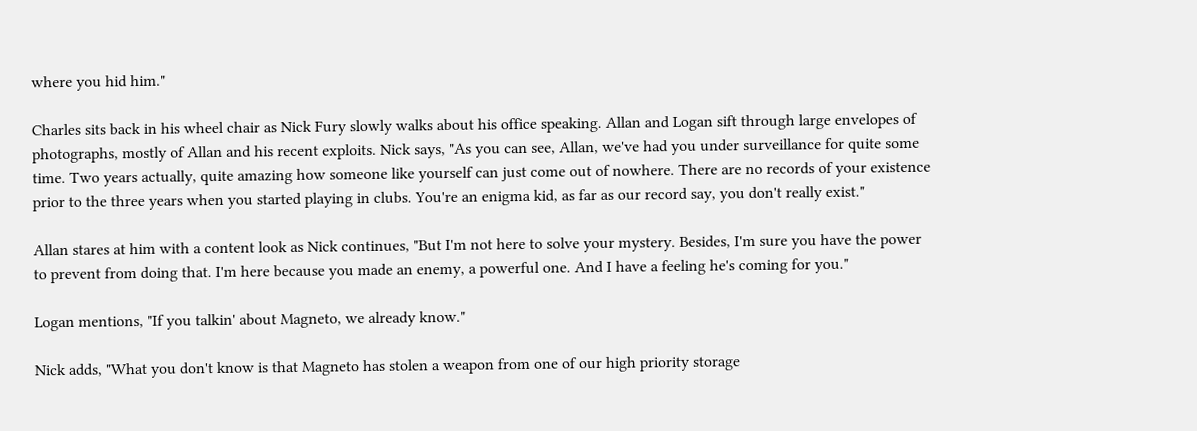where you hid him."

Charles sits back in his wheel chair as Nick Fury slowly walks about his office speaking. Allan and Logan sift through large envelopes of photographs, mostly of Allan and his recent exploits. Nick says, "As you can see, Allan, we've had you under surveillance for quite some time. Two years actually, quite amazing how someone like yourself can just come out of nowhere. There are no records of your existence prior to the three years when you started playing in clubs. You're an enigma kid, as far as our record say, you don't really exist."

Allan stares at him with a content look as Nick continues, "But I'm not here to solve your mystery. Besides, I'm sure you have the power to prevent from doing that. I'm here because you made an enemy, a powerful one. And I have a feeling he's coming for you."

Logan mentions, "If you talkin' about Magneto, we already know."

Nick adds, "What you don't know is that Magneto has stolen a weapon from one of our high priority storage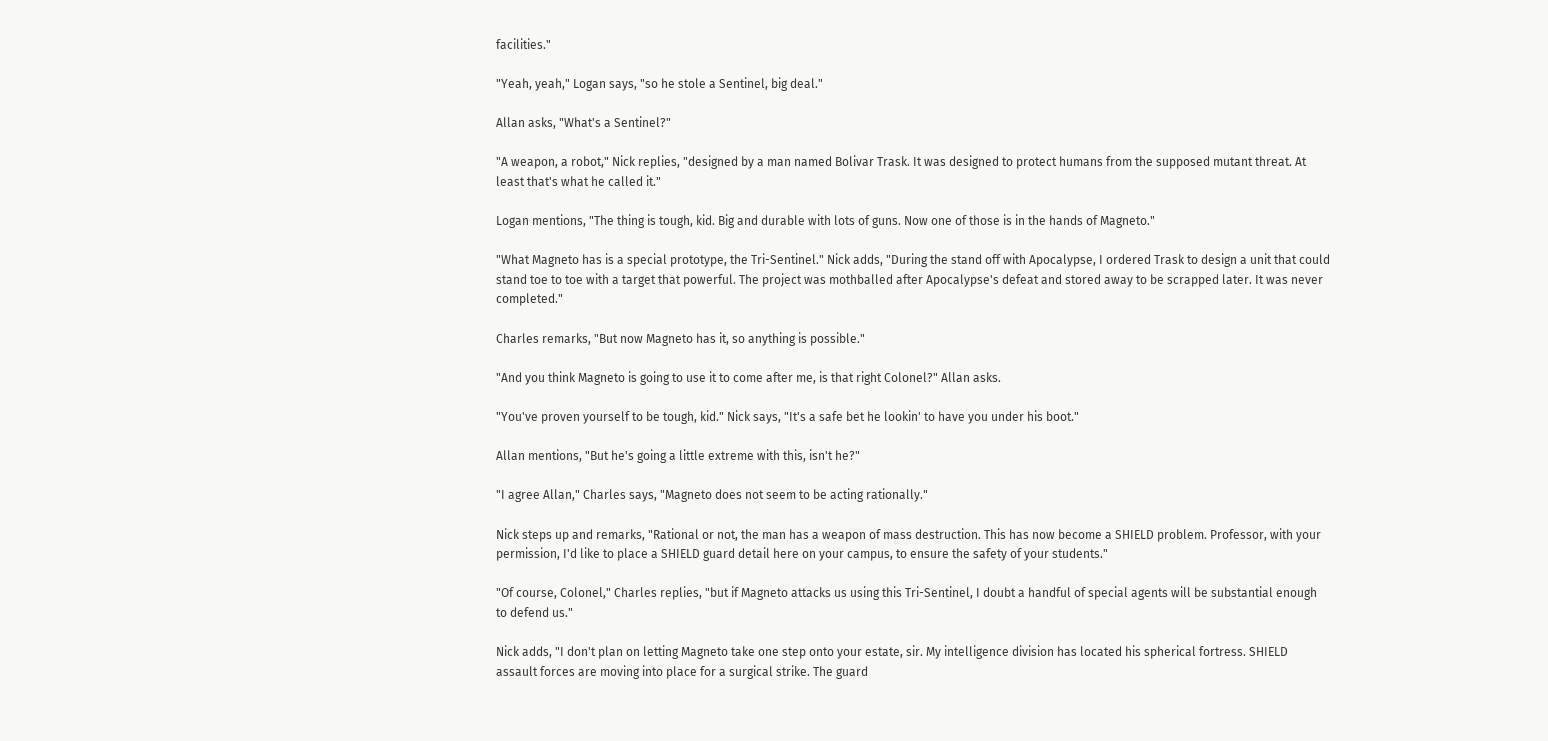facilities."

"Yeah, yeah," Logan says, "so he stole a Sentinel, big deal."

Allan asks, "What's a Sentinel?"

"A weapon, a robot," Nick replies, "designed by a man named Bolivar Trask. It was designed to protect humans from the supposed mutant threat. At least that's what he called it."

Logan mentions, "The thing is tough, kid. Big and durable with lots of guns. Now one of those is in the hands of Magneto."

"What Magneto has is a special prototype, the Tri-Sentinel." Nick adds, "During the stand off with Apocalypse, I ordered Trask to design a unit that could stand toe to toe with a target that powerful. The project was mothballed after Apocalypse's defeat and stored away to be scrapped later. It was never completed."

Charles remarks, "But now Magneto has it, so anything is possible."

"And you think Magneto is going to use it to come after me, is that right Colonel?" Allan asks.

"You've proven yourself to be tough, kid." Nick says, "It's a safe bet he lookin' to have you under his boot."

Allan mentions, "But he's going a little extreme with this, isn't he?"

"I agree Allan," Charles says, "Magneto does not seem to be acting rationally."

Nick steps up and remarks, "Rational or not, the man has a weapon of mass destruction. This has now become a SHIELD problem. Professor, with your permission, I'd like to place a SHIELD guard detail here on your campus, to ensure the safety of your students."

"Of course, Colonel," Charles replies, "but if Magneto attacks us using this Tri-Sentinel, I doubt a handful of special agents will be substantial enough to defend us."

Nick adds, "I don't plan on letting Magneto take one step onto your estate, sir. My intelligence division has located his spherical fortress. SHIELD assault forces are moving into place for a surgical strike. The guard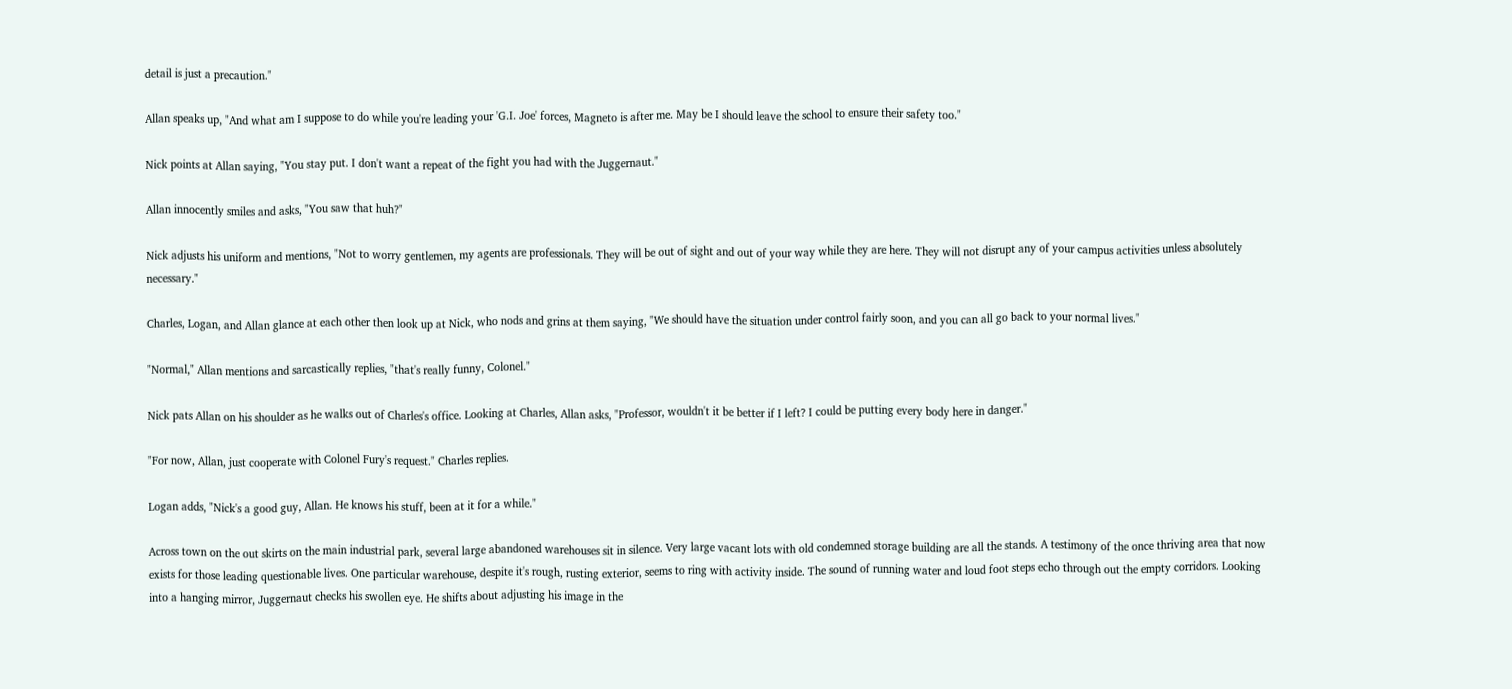detail is just a precaution."

Allan speaks up, "And what am I suppose to do while you're leading your 'G.I. Joe' forces, Magneto is after me. May be I should leave the school to ensure their safety too."

Nick points at Allan saying, "You stay put. I don't want a repeat of the fight you had with the Juggernaut."

Allan innocently smiles and asks, "You saw that huh?"

Nick adjusts his uniform and mentions, "Not to worry gentlemen, my agents are professionals. They will be out of sight and out of your way while they are here. They will not disrupt any of your campus activities unless absolutely necessary."

Charles, Logan, and Allan glance at each other then look up at Nick, who nods and grins at them saying, "We should have the situation under control fairly soon, and you can all go back to your normal lives."

"Normal," Allan mentions and sarcastically replies, "that's really funny, Colonel."

Nick pats Allan on his shoulder as he walks out of Charles's office. Looking at Charles, Allan asks, "Professor, wouldn't it be better if I left? I could be putting every body here in danger."

"For now, Allan, just cooperate with Colonel Fury's request." Charles replies.

Logan adds, "Nick's a good guy, Allan. He knows his stuff, been at it for a while."

Across town on the out skirts on the main industrial park, several large abandoned warehouses sit in silence. Very large vacant lots with old condemned storage building are all the stands. A testimony of the once thriving area that now exists for those leading questionable lives. One particular warehouse, despite it's rough, rusting exterior, seems to ring with activity inside. The sound of running water and loud foot steps echo through out the empty corridors. Looking into a hanging mirror, Juggernaut checks his swollen eye. He shifts about adjusting his image in the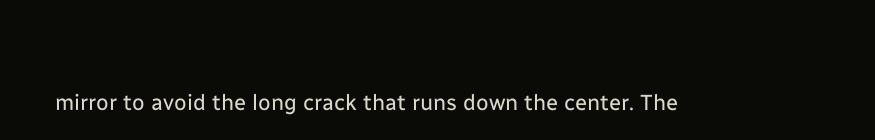mirror to avoid the long crack that runs down the center. The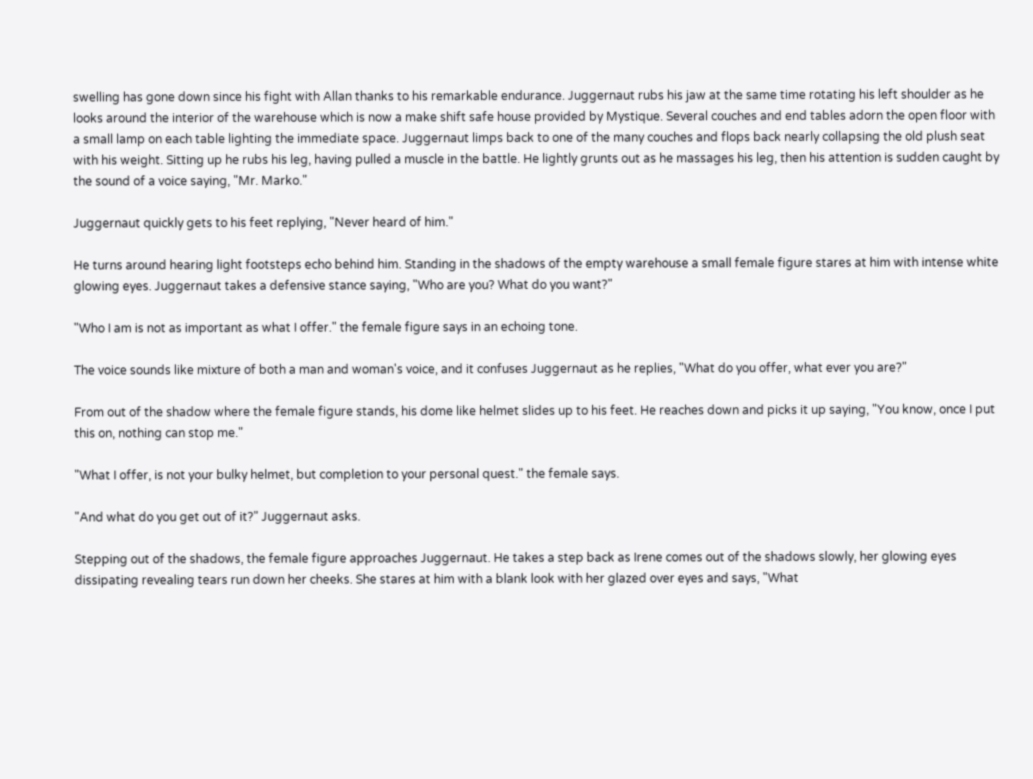swelling has gone down since his fight with Allan thanks to his remarkable endurance. Juggernaut rubs his jaw at the same time rotating his left shoulder as he looks around the interior of the warehouse which is now a make shift safe house provided by Mystique. Several couches and end tables adorn the open floor with a small lamp on each table lighting the immediate space. Juggernaut limps back to one of the many couches and flops back nearly collapsing the old plush seat with his weight. Sitting up he rubs his leg, having pulled a muscle in the battle. He lightly grunts out as he massages his leg, then his attention is sudden caught by the sound of a voice saying, "Mr. Marko."

Juggernaut quickly gets to his feet replying, "Never heard of him."

He turns around hearing light footsteps echo behind him. Standing in the shadows of the empty warehouse a small female figure stares at him with intense white glowing eyes. Juggernaut takes a defensive stance saying, "Who are you? What do you want?"

"Who I am is not as important as what I offer." the female figure says in an echoing tone.

The voice sounds like mixture of both a man and woman's voice, and it confuses Juggernaut as he replies, "What do you offer, what ever you are?"

From out of the shadow where the female figure stands, his dome like helmet slides up to his feet. He reaches down and picks it up saying, "You know, once I put this on, nothing can stop me."

"What I offer, is not your bulky helmet, but completion to your personal quest." the female says.

"And what do you get out of it?" Juggernaut asks.

Stepping out of the shadows, the female figure approaches Juggernaut. He takes a step back as Irene comes out of the shadows slowly, her glowing eyes dissipating revealing tears run down her cheeks. She stares at him with a blank look with her glazed over eyes and says, "What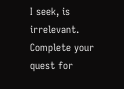I seek, is irrelevant. Complete your quest for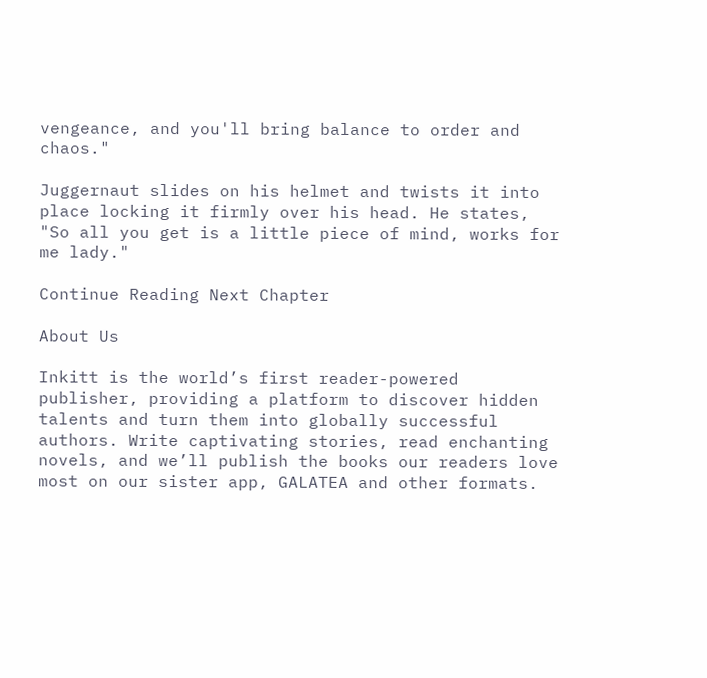vengeance, and you'll bring balance to order and chaos."

Juggernaut slides on his helmet and twists it into place locking it firmly over his head. He states, "So all you get is a little piece of mind, works for me lady."

Continue Reading Next Chapter

About Us

Inkitt is the world’s first reader-powered publisher, providing a platform to discover hidden talents and turn them into globally successful authors. Write captivating stories, read enchanting novels, and we’ll publish the books our readers love most on our sister app, GALATEA and other formats.